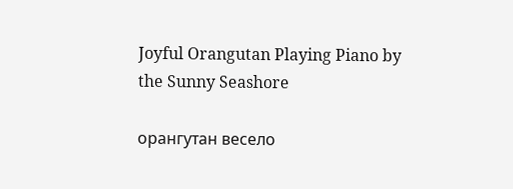Joyful Orangutan Playing Piano by the Sunny Seashore

орангутан весело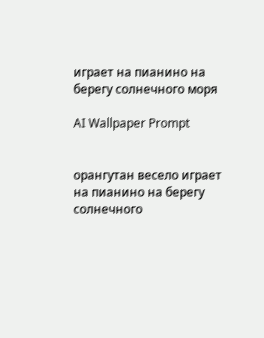играет на пианино на берегу солнечного моря

AI Wallpaper Prompt


орангутан весело играет на пианино на берегу солнечного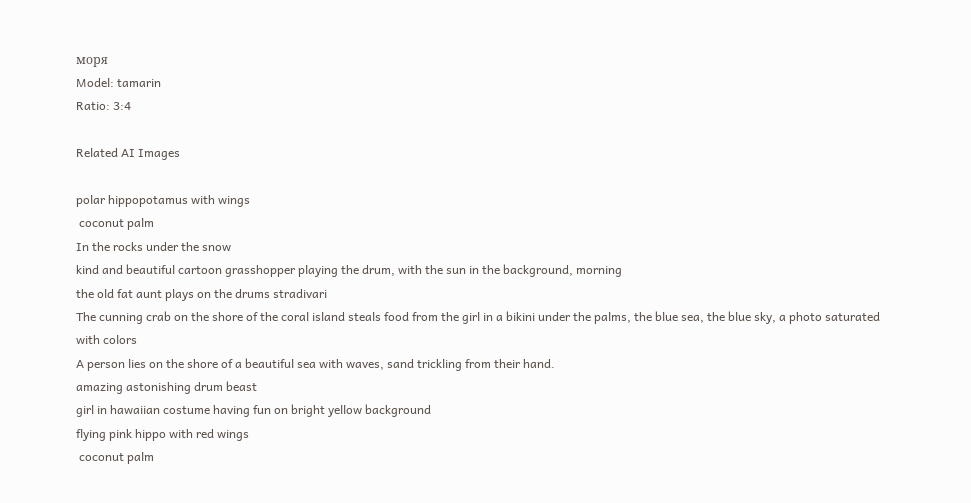моря
Model: tamarin
Ratio: 3:4

Related AI Images

polar hippopotamus with wings
 coconut palm
In the rocks under the snow
kind and beautiful cartoon grasshopper playing the drum, with the sun in the background, morning
the old fat aunt plays on the drums stradivari
The cunning crab on the shore of the coral island steals food from the girl in a bikini under the palms, the blue sea, the blue sky, a photo saturated with colors
A person lies on the shore of a beautiful sea with waves, sand trickling from their hand.
amazing astonishing drum beast
girl in hawaiian costume having fun on bright yellow background
flying pink hippo with red wings
 coconut palm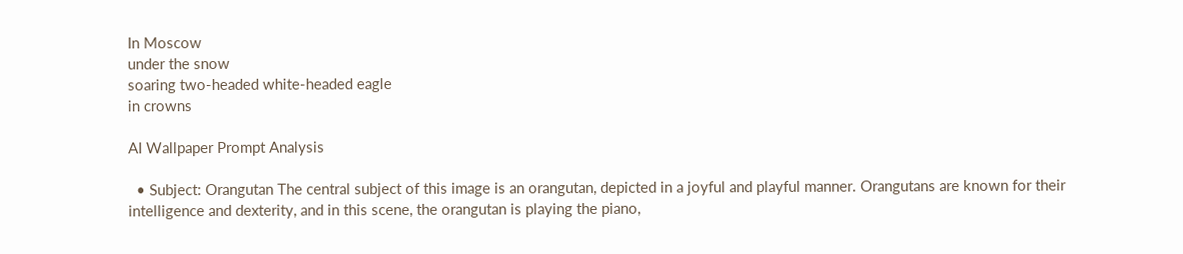In Moscow
under the snow
soaring two-headed white-headed eagle
in crowns

AI Wallpaper Prompt Analysis

  • Subject: Orangutan The central subject of this image is an orangutan, depicted in a joyful and playful manner. Orangutans are known for their intelligence and dexterity, and in this scene, the orangutan is playing the piano,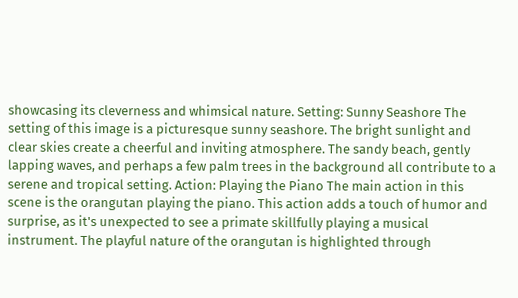showcasing its cleverness and whimsical nature. Setting: Sunny Seashore The setting of this image is a picturesque sunny seashore. The bright sunlight and clear skies create a cheerful and inviting atmosphere. The sandy beach, gently lapping waves, and perhaps a few palm trees in the background all contribute to a serene and tropical setting. Action: Playing the Piano The main action in this scene is the orangutan playing the piano. This action adds a touch of humor and surprise, as it's unexpected to see a primate skillfully playing a musical instrument. The playful nature of the orangutan is highlighted through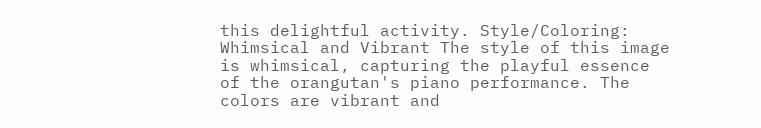this delightful activity. Style/Coloring: Whimsical and Vibrant The style of this image is whimsical, capturing the playful essence of the orangutan's piano performance. The colors are vibrant and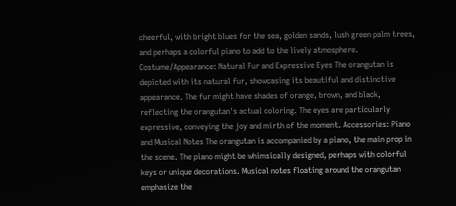cheerful, with bright blues for the sea, golden sands, lush green palm trees, and perhaps a colorful piano to add to the lively atmosphere. Costume/Appearance: Natural Fur and Expressive Eyes The orangutan is depicted with its natural fur, showcasing its beautiful and distinctive appearance. The fur might have shades of orange, brown, and black, reflecting the orangutan's actual coloring. The eyes are particularly expressive, conveying the joy and mirth of the moment. Accessories: Piano and Musical Notes The orangutan is accompanied by a piano, the main prop in the scene. The piano might be whimsically designed, perhaps with colorful keys or unique decorations. Musical notes floating around the orangutan emphasize the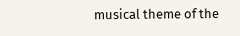musical theme of the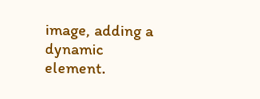image, adding a dynamic element.